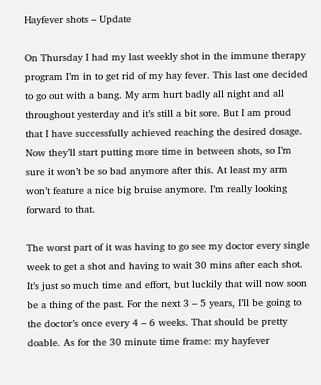Hayfever shots – Update

On Thursday I had my last weekly shot in the immune therapy program I’m in to get rid of my hay fever. This last one decided to go out with a bang. My arm hurt badly all night and all throughout yesterday and it’s still a bit sore. But I am proud that I have successfully achieved reaching the desired dosage. Now they’ll start putting more time in between shots, so I’m sure it won’t be so bad anymore after this. At least my arm won’t feature a nice big bruise anymore. I’m really looking forward to that.

The worst part of it was having to go see my doctor every single week to get a shot and having to wait 30 mins after each shot. It’s just so much time and effort, but luckily that will now soon be a thing of the past. For the next 3 – 5 years, I’ll be going to the doctor’s once every 4 – 6 weeks. That should be pretty doable. As for the 30 minute time frame: my hayfever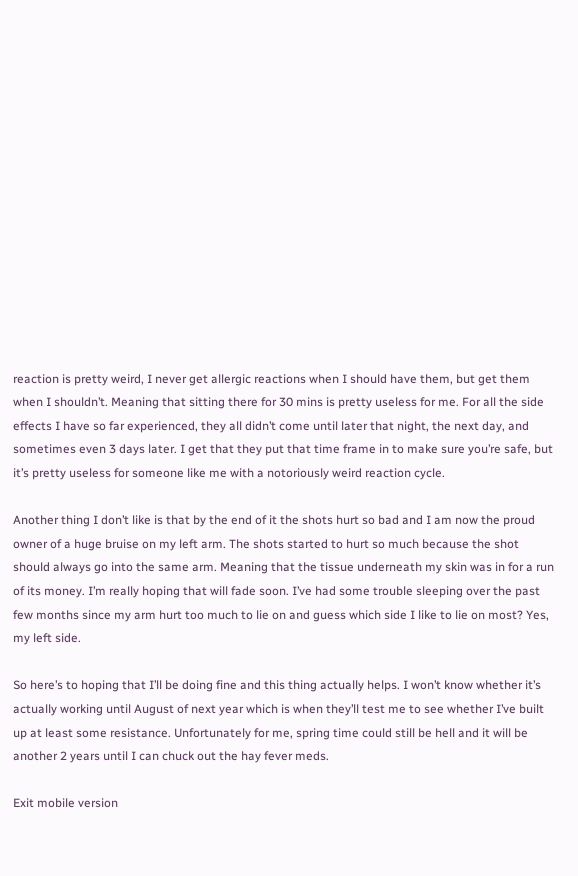reaction is pretty weird, I never get allergic reactions when I should have them, but get them when I shouldn’t. Meaning that sitting there for 30 mins is pretty useless for me. For all the side effects I have so far experienced, they all didn’t come until later that night, the next day, and sometimes even 3 days later. I get that they put that time frame in to make sure you’re safe, but it’s pretty useless for someone like me with a notoriously weird reaction cycle.

Another thing I don’t like is that by the end of it the shots hurt so bad and I am now the proud owner of a huge bruise on my left arm. The shots started to hurt so much because the shot should always go into the same arm. Meaning that the tissue underneath my skin was in for a run of its money. I’m really hoping that will fade soon. I’ve had some trouble sleeping over the past few months since my arm hurt too much to lie on and guess which side I like to lie on most? Yes, my left side.

So here’s to hoping that I’ll be doing fine and this thing actually helps. I won’t know whether it’s actually working until August of next year which is when they’ll test me to see whether I’ve built up at least some resistance. Unfortunately for me, spring time could still be hell and it will be another 2 years until I can chuck out the hay fever meds.

Exit mobile version